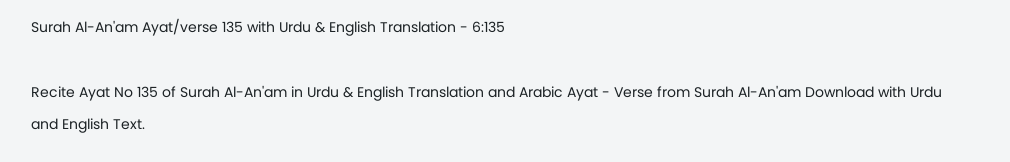Surah Al-An'am Ayat/verse 135 with Urdu & English Translation - 6:135

Recite Ayat No 135 of Surah Al-An'am in Urdu & English Translation and Arabic Ayat - Verse from Surah Al-An'am Download with Urdu and English Text.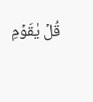قُلۡ يٰقَوۡمِ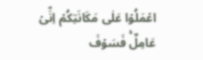اعۡمَلُوۡا عَلٰى مَكَانَتِكُمۡ اِنِّىۡ عَامِلٌ‌ۚ فَسَوۡفَ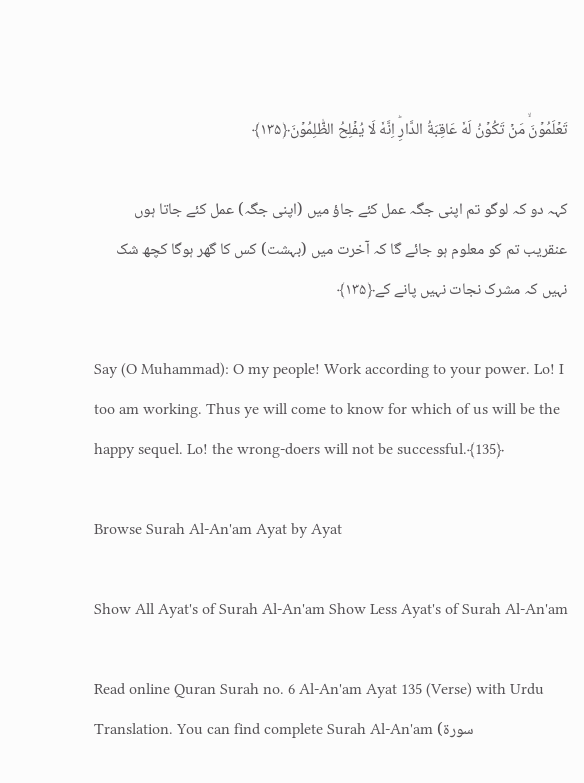تَعۡلَمُوۡنَۙ مَنۡ تَكُوۡنُ لَهٗ عَاقِبَةُ الدَّارِ‌ؕ اِنَّهٗ لَا يُفۡلِحُ الظّٰلِمُوۡنَ﴿۱۳۵﴾

کہہ دو کہ لوگو تم اپنی جگہ عمل کئے جاؤ میں (اپنی جگہ) عمل کئے جاتا ہوں عنقریب تم کو معلوم ہو جائے گا کہ آخرت میں (بہشت) کس کا گھر ہوگا کچھ شک نہیں کہ مشرک نجات نہیں پانے کے﴿۱۳۵﴾

Say (O Muhammad): O my people! Work according to your power. Lo! I too am working. Thus ye will come to know for which of us will be the happy sequel. Lo! the wrong-doers will not be successful.﴾135﴿

Browse Surah Al-An'am Ayat by Ayat

Show All Ayat's of Surah Al-An'am Show Less Ayat's of Surah Al-An'am

Read online Quran Surah no. 6 Al-An'am Ayat 135 (Verse) with Urdu Translation. You can find complete Surah Al-An'am (سورة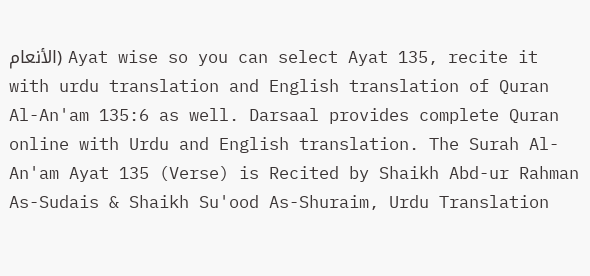الأنعام) Ayat wise so you can select Ayat 135, recite it with urdu translation and English translation of Quran Al-An'am 135:6 as well. Darsaal provides complete Quran online with Urdu and English translation. The Surah Al-An'am Ayat 135 (Verse) is Recited by Shaikh Abd-ur Rahman As-Sudais & Shaikh Su'ood As-Shuraim, Urdu Translation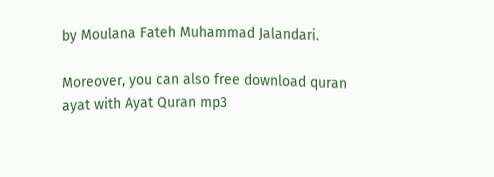by Moulana Fateh Muhammad Jalandari.

Moreover, you can also free download quran ayat with Ayat Quran mp3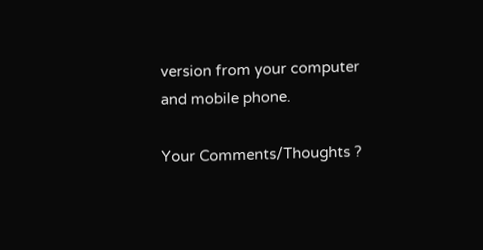version from your computer and mobile phone.

Your Comments/Thoughts ?